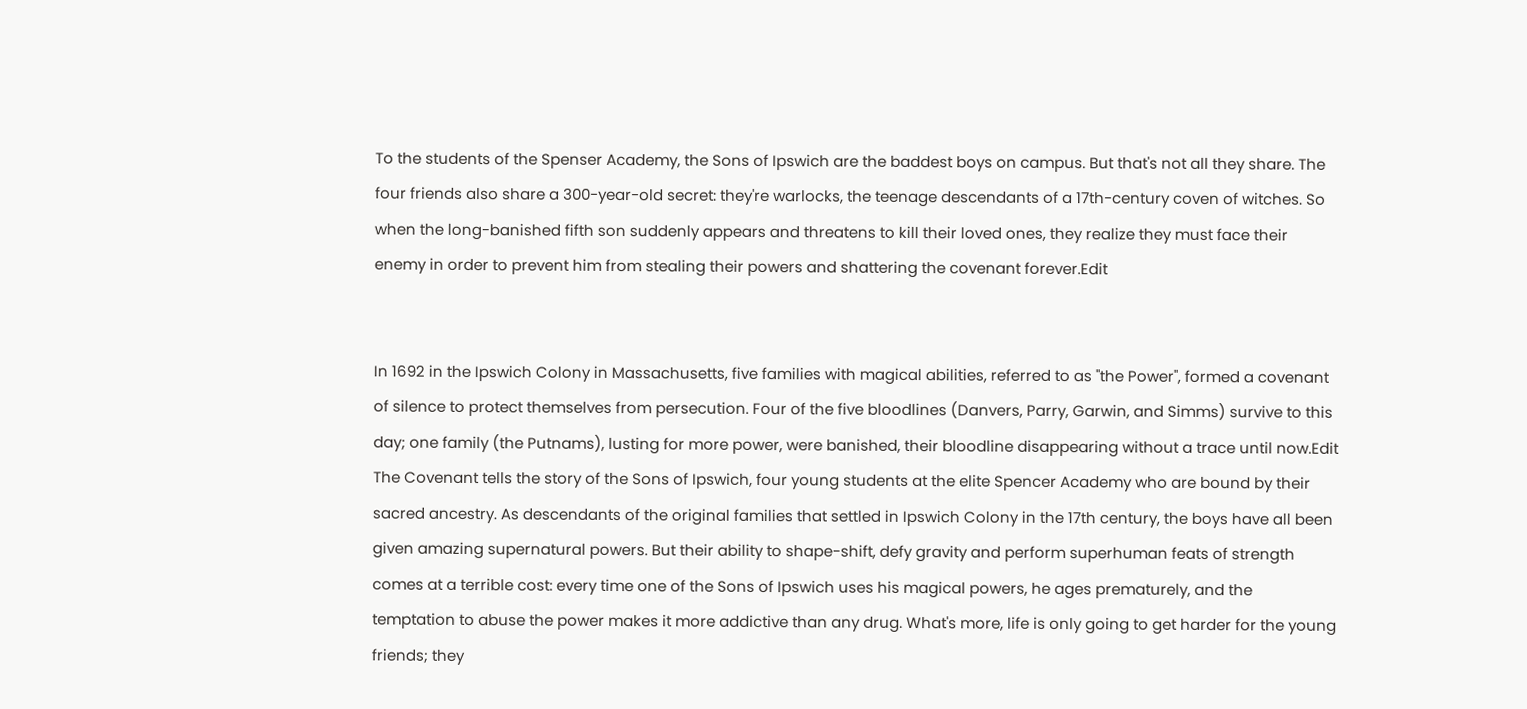To the students of the Spenser Academy, the Sons of Ipswich are the baddest boys on campus. But that's not all they share. The four friends also share a 300-year-old secret: they're warlocks, the teenage descendants of a 17th-century coven of witches. So when the long-banished fifth son suddenly appears and threatens to kill their loved ones, they realize they must face their enemy in order to prevent him from stealing their powers and shattering the covenant forever.Edit


In 1692 in the Ipswich Colony in Massachusetts, five families with magical abilities, referred to as "the Power", formed a covenant of silence to protect themselves from persecution. Four of the five bloodlines (Danvers, Parry, Garwin, and Simms) survive to this day; one family (the Putnams), lusting for more power, were banished, their bloodline disappearing without a trace until now.Edit
The Covenant tells the story of the Sons of Ipswich, four young students at the elite Spencer Academy who are bound by their sacred ancestry. As descendants of the original families that settled in Ipswich Colony in the 17th century, the boys have all been given amazing supernatural powers. But their ability to shape-shift, defy gravity and perform superhuman feats of strength comes at a terrible cost: every time one of the Sons of Ipswich uses his magical powers, he ages prematurely, and the temptation to abuse the power makes it more addictive than any drug. What's more, life is only going to get harder for the young friends; they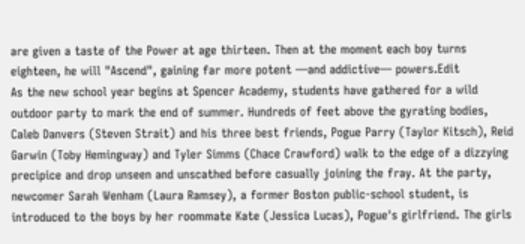are given a taste of the Power at age thirteen. Then at the moment each boy turns eighteen, he will "Ascend", gaining far more potent —and addictive— powers.Edit
As the new school year begins at Spencer Academy, students have gathered for a wild outdoor party to mark the end of summer. Hundreds of feet above the gyrating bodies, Caleb Danvers (Steven Strait) and his three best friends, Pogue Parry (Taylor Kitsch), Reid Garwin (Toby Hemingway) and Tyler Simms (Chace Crawford) walk to the edge of a dizzying precipice and drop unseen and unscathed before casually joining the fray. At the party, newcomer Sarah Wenham (Laura Ramsey), a former Boston public-school student, is introduced to the boys by her roommate Kate (Jessica Lucas), Pogue's girlfriend. The girls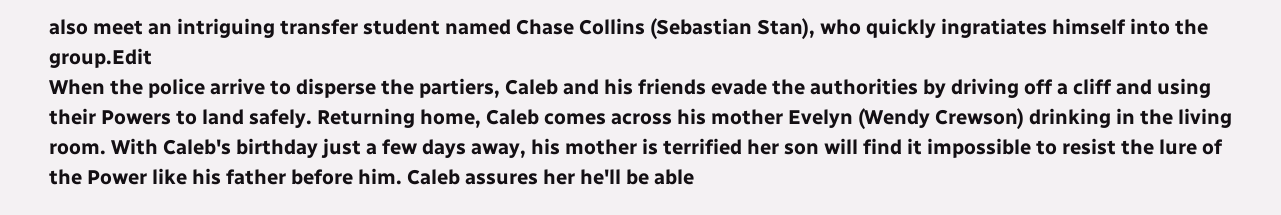also meet an intriguing transfer student named Chase Collins (Sebastian Stan), who quickly ingratiates himself into the group.Edit
When the police arrive to disperse the partiers, Caleb and his friends evade the authorities by driving off a cliff and using their Powers to land safely. Returning home, Caleb comes across his mother Evelyn (Wendy Crewson) drinking in the living room. With Caleb's birthday just a few days away, his mother is terrified her son will find it impossible to resist the lure of the Power like his father before him. Caleb assures her he'll be able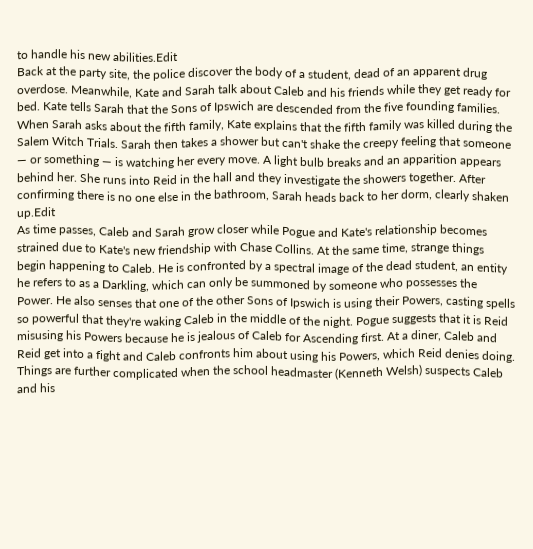to handle his new abilities.Edit
Back at the party site, the police discover the body of a student, dead of an apparent drug overdose. Meanwhile, Kate and Sarah talk about Caleb and his friends while they get ready for bed. Kate tells Sarah that the Sons of Ipswich are descended from the five founding families. When Sarah asks about the fifth family, Kate explains that the fifth family was killed during the Salem Witch Trials. Sarah then takes a shower but can't shake the creepy feeling that someone — or something — is watching her every move. A light bulb breaks and an apparition appears behind her. She runs into Reid in the hall and they investigate the showers together. After confirming there is no one else in the bathroom, Sarah heads back to her dorm, clearly shaken up.Edit
As time passes, Caleb and Sarah grow closer while Pogue and Kate's relationship becomes strained due to Kate's new friendship with Chase Collins. At the same time, strange things begin happening to Caleb. He is confronted by a spectral image of the dead student, an entity he refers to as a Darkling, which can only be summoned by someone who possesses the Power. He also senses that one of the other Sons of Ipswich is using their Powers, casting spells so powerful that they're waking Caleb in the middle of the night. Pogue suggests that it is Reid misusing his Powers because he is jealous of Caleb for Ascending first. At a diner, Caleb and Reid get into a fight and Caleb confronts him about using his Powers, which Reid denies doing. Things are further complicated when the school headmaster (Kenneth Welsh) suspects Caleb and his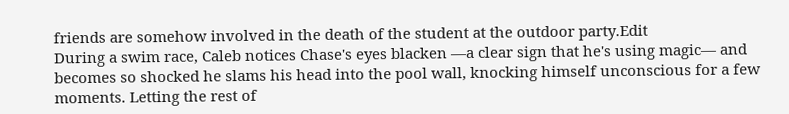friends are somehow involved in the death of the student at the outdoor party.Edit
During a swim race, Caleb notices Chase's eyes blacken —a clear sign that he's using magic— and becomes so shocked he slams his head into the pool wall, knocking himself unconscious for a few moments. Letting the rest of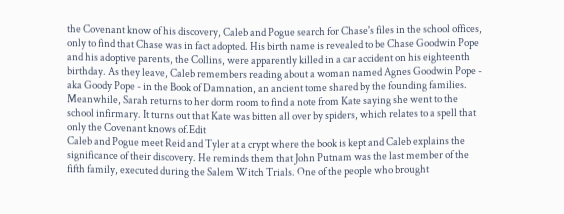the Covenant know of his discovery, Caleb and Pogue search for Chase's files in the school offices, only to find that Chase was in fact adopted. His birth name is revealed to be Chase Goodwin Pope and his adoptive parents, the Collins, were apparently killed in a car accident on his eighteenth birthday. As they leave, Caleb remembers reading about a woman named Agnes Goodwin Pope - aka Goody Pope - in the Book of Damnation, an ancient tome shared by the founding families. Meanwhile, Sarah returns to her dorm room to find a note from Kate saying she went to the school infirmary. It turns out that Kate was bitten all over by spiders, which relates to a spell that only the Covenant knows of.Edit
Caleb and Pogue meet Reid and Tyler at a crypt where the book is kept and Caleb explains the significance of their discovery. He reminds them that John Putnam was the last member of the fifth family, executed during the Salem Witch Trials. One of the people who brought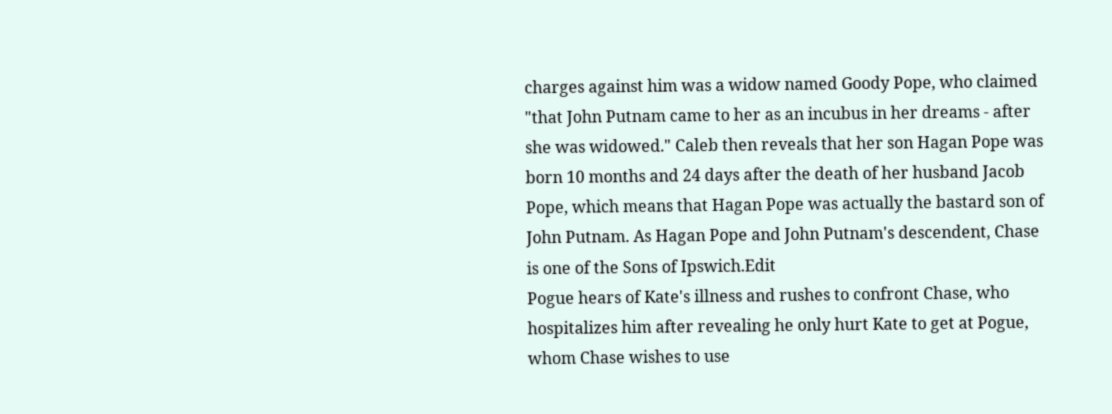charges against him was a widow named Goody Pope, who claimed "that John Putnam came to her as an incubus in her dreams - after she was widowed." Caleb then reveals that her son Hagan Pope was born 10 months and 24 days after the death of her husband Jacob Pope, which means that Hagan Pope was actually the bastard son of John Putnam. As Hagan Pope and John Putnam's descendent, Chase is one of the Sons of Ipswich.Edit
Pogue hears of Kate's illness and rushes to confront Chase, who hospitalizes him after revealing he only hurt Kate to get at Pogue, whom Chase wishes to use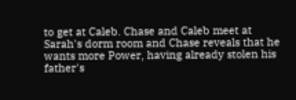to get at Caleb. Chase and Caleb meet at Sarah's dorm room and Chase reveals that he wants more Power, having already stolen his father's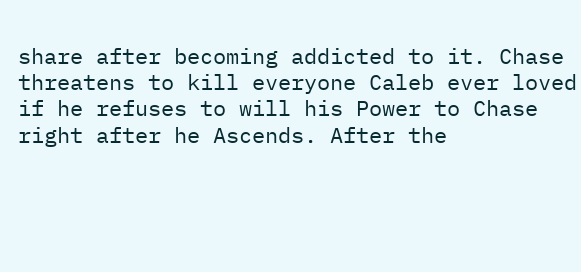share after becoming addicted to it. Chase threatens to kill everyone Caleb ever loved if he refuses to will his Power to Chase right after he Ascends. After the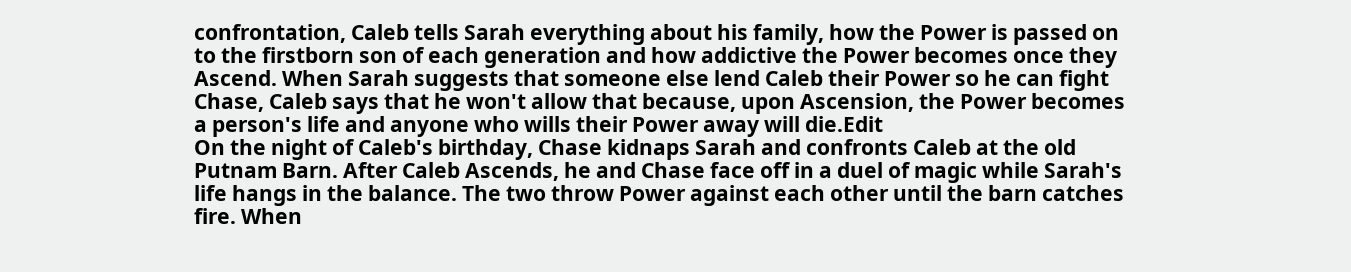confrontation, Caleb tells Sarah everything about his family, how the Power is passed on to the firstborn son of each generation and how addictive the Power becomes once they Ascend. When Sarah suggests that someone else lend Caleb their Power so he can fight Chase, Caleb says that he won't allow that because, upon Ascension, the Power becomes a person's life and anyone who wills their Power away will die.Edit
On the night of Caleb's birthday, Chase kidnaps Sarah and confronts Caleb at the old Putnam Barn. After Caleb Ascends, he and Chase face off in a duel of magic while Sarah's life hangs in the balance. The two throw Power against each other until the barn catches fire. When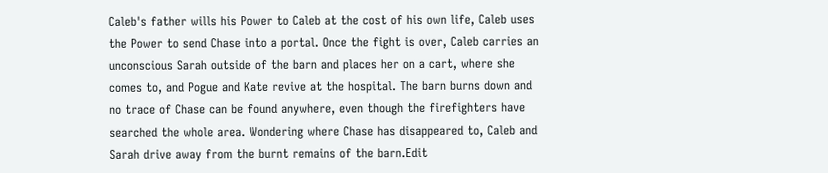Caleb's father wills his Power to Caleb at the cost of his own life, Caleb uses the Power to send Chase into a portal. Once the fight is over, Caleb carries an unconscious Sarah outside of the barn and places her on a cart, where she comes to, and Pogue and Kate revive at the hospital. The barn burns down and no trace of Chase can be found anywhere, even though the firefighters have searched the whole area. Wondering where Chase has disappeared to, Caleb and Sarah drive away from the burnt remains of the barn.Edit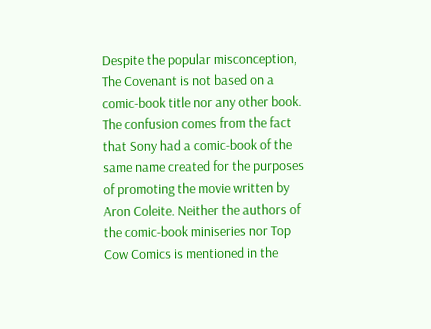Despite the popular misconception, The Covenant is not based on a comic-book title nor any other book. The confusion comes from the fact that Sony had a comic-book of the same name created for the purposes of promoting the movie written by Aron Coleite. Neither the authors of the comic-book miniseries nor Top Cow Comics is mentioned in the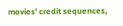movies’ credit sequences,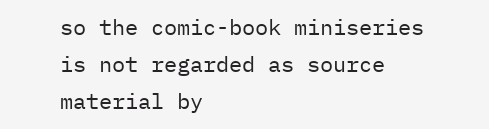so the comic-book miniseries is not regarded as source material by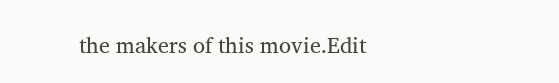the makers of this movie.Edit